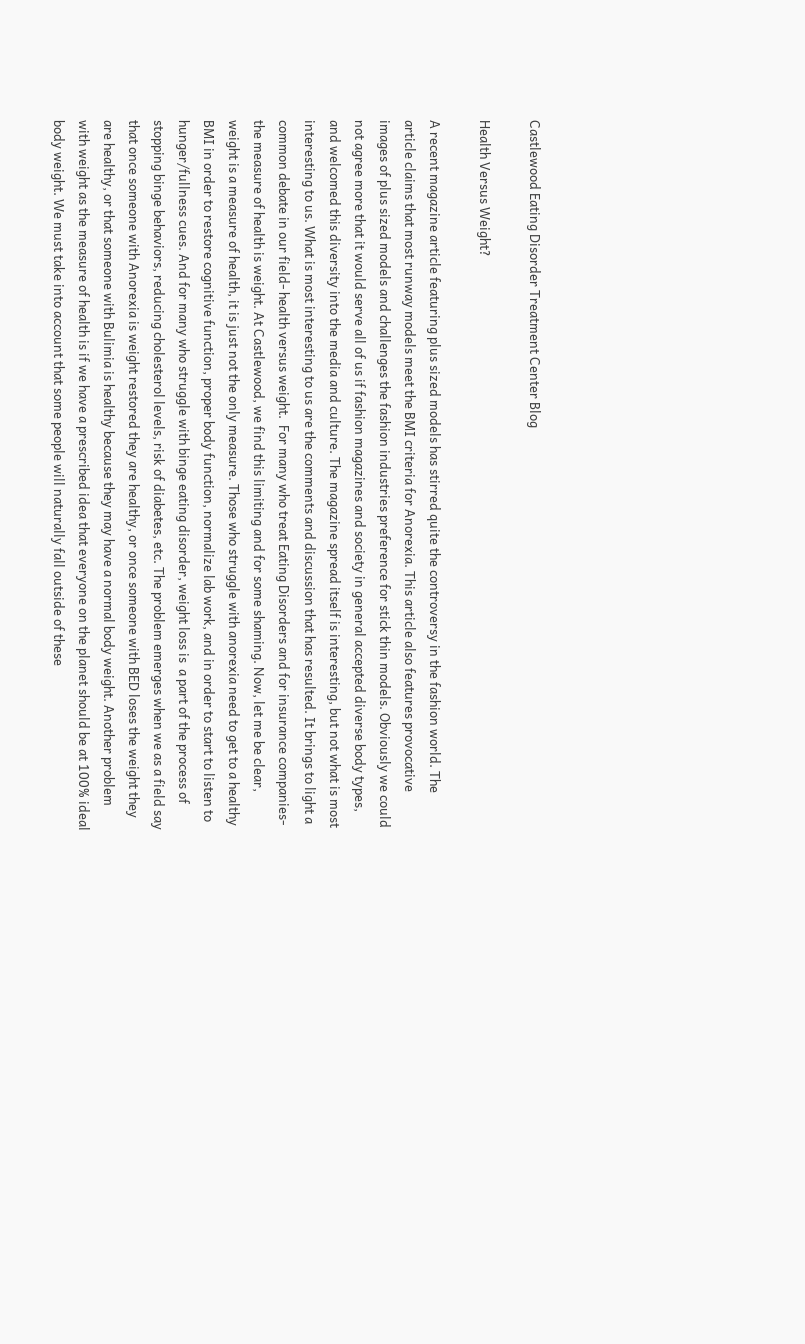Castlewood Eating Disorder Treatment Center Blog

Health Versus Weight?

A recent magazine article featuring plus sized models has stirred quite the controversy in the fashion world. The article claims that most runway models meet the BMI criteria for Anorexia. This article also features provocative images of plus sized models and challenges the fashion industries preference for stick thin models. Obviously we could not agree more that it would serve all of us if fashion magazines and society in general accepted diverse body types, and welcomed this diversity into the media and culture. The magazine spread itself is interesting, but not what is most interesting to us. What is most interesting to us are the comments and discussion that has resulted. It brings to light a common debate in our field- health versus weight.  For many who treat Eating Disorders and for insurance companies- the measure of health is weight. At Castlewood, we find this limiting and for some shaming. Now, let me be clear, weight is a measure of health, it is just not the only measure. Those who struggle with anorexia need to get to a healthy BMI in order to restore cognitive function, proper body function, normalize lab work, and in order to start to listen to hunger/fullness cues. And for many who struggle with binge eating disorder, weight loss is  a part of the process of stopping binge behaviors, reducing cholesterol levels, risk of diabetes, etc. The problem emerges when we as a field say that once someone with Anorexia is weight restored they are healthy, or once someone with BED loses the weight they are healthy, or that someone with Bulimia is healthy because they may have a normal body weight. Another problem with weight as the measure of health is if we have a prescribed idea that everyone on the planet should be at 100% ideal body weight. We must take into account that some people will naturally fall outside of these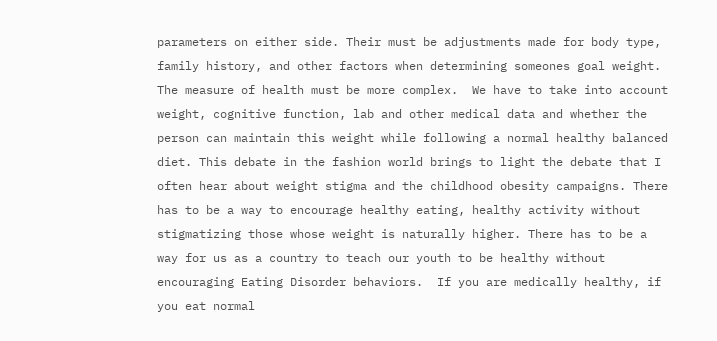parameters on either side. Their must be adjustments made for body type, family history, and other factors when determining someones goal weight. The measure of health must be more complex.  We have to take into account weight, cognitive function, lab and other medical data and whether the person can maintain this weight while following a normal healthy balanced diet. This debate in the fashion world brings to light the debate that I often hear about weight stigma and the childhood obesity campaigns. There has to be a way to encourage healthy eating, healthy activity without stigmatizing those whose weight is naturally higher. There has to be a way for us as a country to teach our youth to be healthy without encouraging Eating Disorder behaviors.  If you are medically healthy, if you eat normal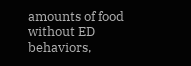amounts of food without ED behaviors,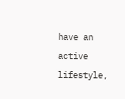have an active lifestyle,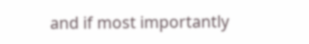and if most importantly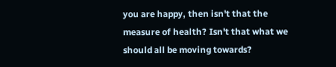you are happy, then isn't that the measure of health? Isn't that what we should all be moving towards?